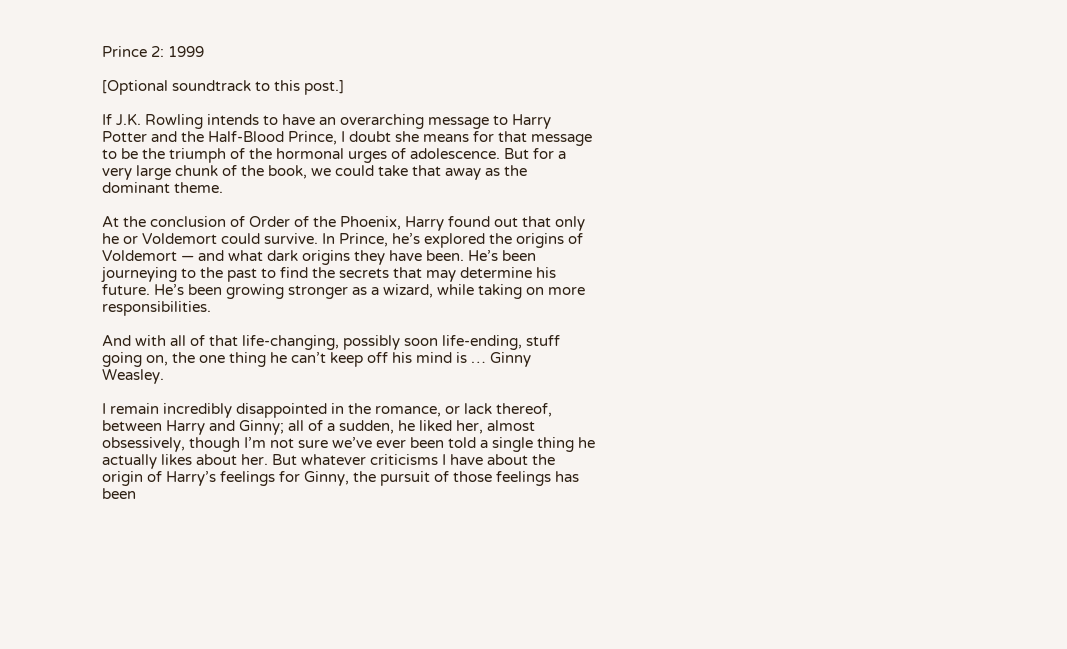Prince 2: 1999

[Optional soundtrack to this post.]

If J.K. Rowling intends to have an overarching message to Harry Potter and the Half-Blood Prince, I doubt she means for that message to be the triumph of the hormonal urges of adolescence. But for a very large chunk of the book, we could take that away as the dominant theme.

At the conclusion of Order of the Phoenix, Harry found out that only he or Voldemort could survive. In Prince, he’s explored the origins of Voldemort — and what dark origins they have been. He’s been journeying to the past to find the secrets that may determine his future. He’s been growing stronger as a wizard, while taking on more responsibilities.

And with all of that life-changing, possibly soon life-ending, stuff going on, the one thing he can’t keep off his mind is … Ginny Weasley.

I remain incredibly disappointed in the romance, or lack thereof, between Harry and Ginny; all of a sudden, he liked her, almost obsessively, though I’m not sure we’ve ever been told a single thing he actually likes about her. But whatever criticisms I have about the origin of Harry’s feelings for Ginny, the pursuit of those feelings has been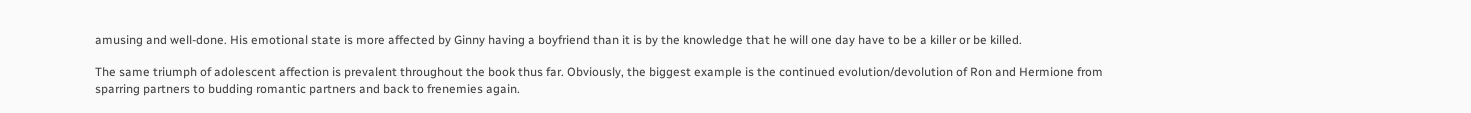amusing and well-done. His emotional state is more affected by Ginny having a boyfriend than it is by the knowledge that he will one day have to be a killer or be killed.

The same triumph of adolescent affection is prevalent throughout the book thus far. Obviously, the biggest example is the continued evolution/devolution of Ron and Hermione from sparring partners to budding romantic partners and back to frenemies again.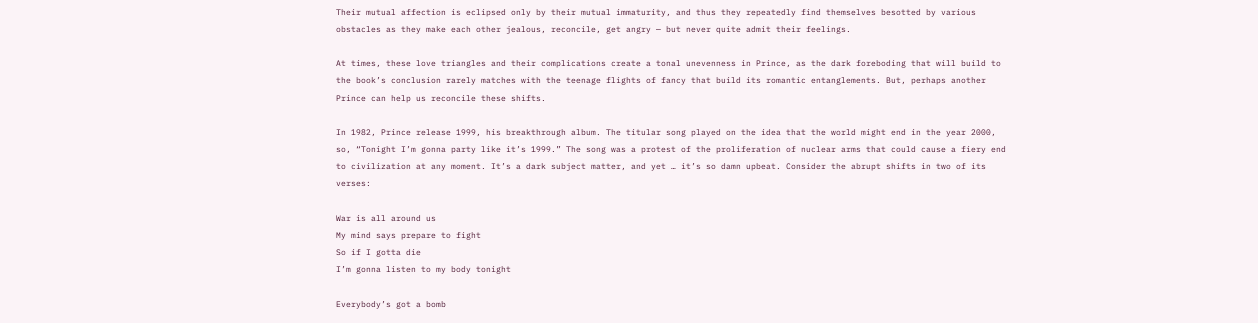Their mutual affection is eclipsed only by their mutual immaturity, and thus they repeatedly find themselves besotted by various obstacles as they make each other jealous, reconcile, get angry — but never quite admit their feelings.

At times, these love triangles and their complications create a tonal unevenness in Prince, as the dark foreboding that will build to the book’s conclusion rarely matches with the teenage flights of fancy that build its romantic entanglements. But, perhaps another Prince can help us reconcile these shifts.

In 1982, Prince release 1999, his breakthrough album. The titular song played on the idea that the world might end in the year 2000, so, “Tonight I’m gonna party like it’s 1999.” The song was a protest of the proliferation of nuclear arms that could cause a fiery end to civilization at any moment. It’s a dark subject matter, and yet … it’s so damn upbeat. Consider the abrupt shifts in two of its verses:

War is all around us
My mind says prepare to fight
So if I gotta die
I’m gonna listen to my body tonight

Everybody’s got a bomb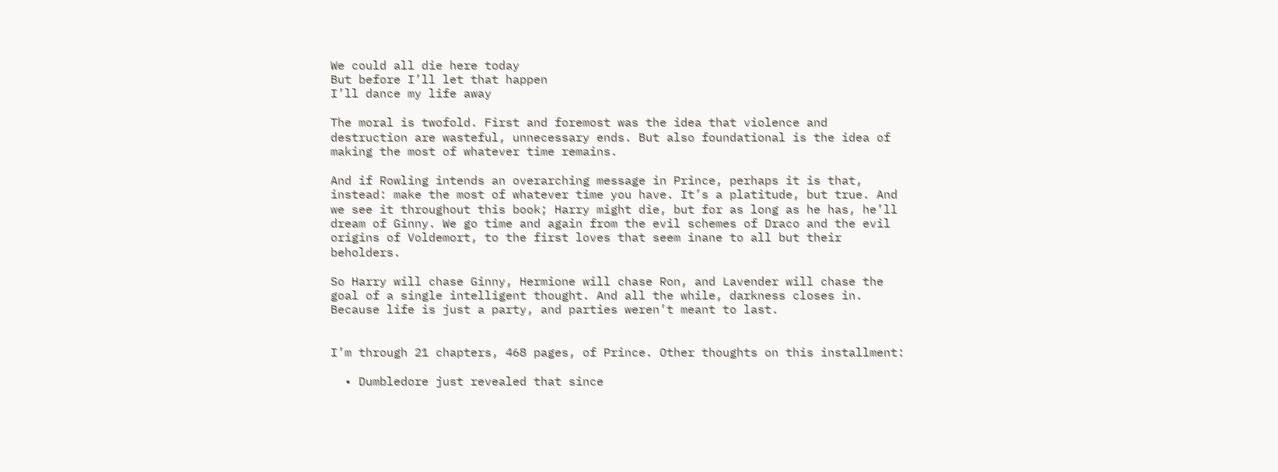We could all die here today
But before I’ll let that happen
I’ll dance my life away

The moral is twofold. First and foremost was the idea that violence and destruction are wasteful, unnecessary ends. But also foundational is the idea of making the most of whatever time remains.

And if Rowling intends an overarching message in Prince, perhaps it is that, instead: make the most of whatever time you have. It’s a platitude, but true. And we see it throughout this book; Harry might die, but for as long as he has, he’ll dream of Ginny. We go time and again from the evil schemes of Draco and the evil origins of Voldemort, to the first loves that seem inane to all but their beholders.

So Harry will chase Ginny, Hermione will chase Ron, and Lavender will chase the goal of a single intelligent thought. And all the while, darkness closes in. Because life is just a party, and parties weren’t meant to last.


I’m through 21 chapters, 468 pages, of Prince. Other thoughts on this installment:

  • Dumbledore just revealed that since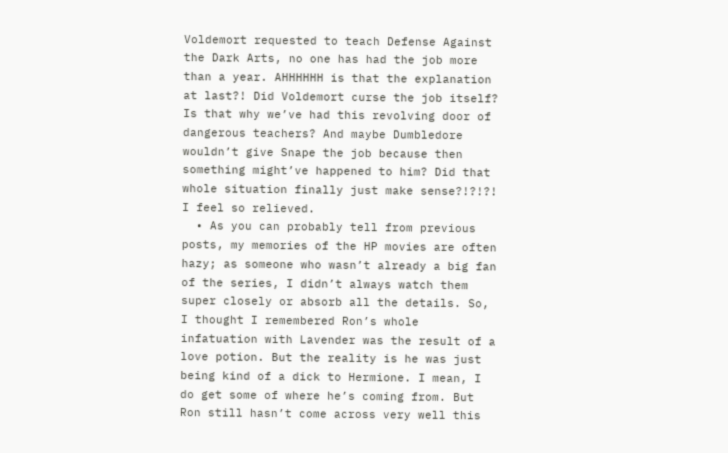Voldemort requested to teach Defense Against the Dark Arts, no one has had the job more than a year. AHHHHHH is that the explanation at last?! Did Voldemort curse the job itself? Is that why we’ve had this revolving door of dangerous teachers? And maybe Dumbledore wouldn’t give Snape the job because then something might’ve happened to him? Did that whole situation finally just make sense?!?!?! I feel so relieved.
  • As you can probably tell from previous posts, my memories of the HP movies are often hazy; as someone who wasn’t already a big fan of the series, I didn’t always watch them super closely or absorb all the details. So, I thought I remembered Ron’s whole infatuation with Lavender was the result of a love potion. But the reality is he was just being kind of a dick to Hermione. I mean, I do get some of where he’s coming from. But Ron still hasn’t come across very well this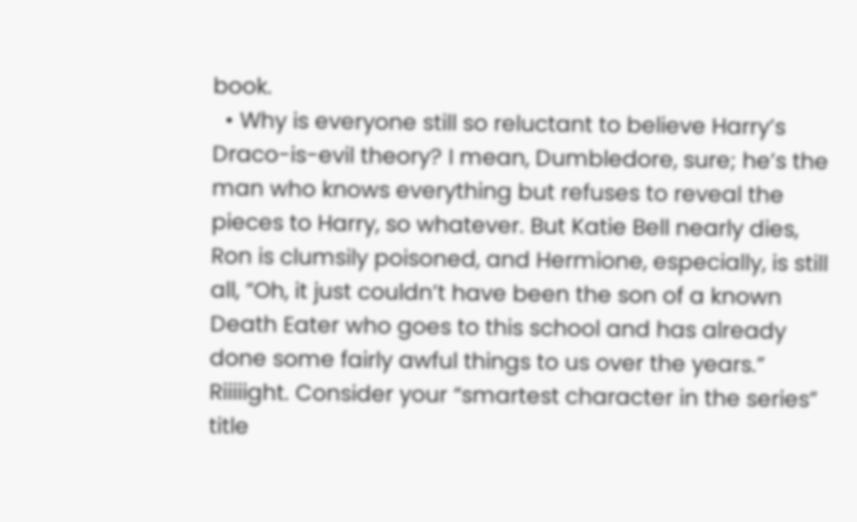book.
  • Why is everyone still so reluctant to believe Harry’s Draco-is-evil theory? I mean, Dumbledore, sure; he’s the man who knows everything but refuses to reveal the pieces to Harry, so whatever. But Katie Bell nearly dies, Ron is clumsily poisoned, and Hermione, especially, is still all, “Oh, it just couldn’t have been the son of a known Death Eater who goes to this school and has already done some fairly awful things to us over the years.” Riiiiight. Consider your “smartest character in the series” title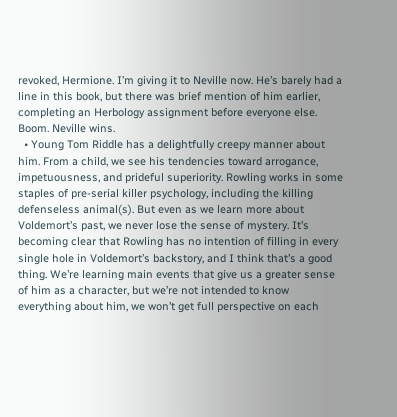revoked, Hermione. I’m giving it to Neville now. He’s barely had a line in this book, but there was brief mention of him earlier, completing an Herbology assignment before everyone else. Boom. Neville wins.
  • Young Tom Riddle has a delightfully creepy manner about him. From a child, we see his tendencies toward arrogance, impetuousness, and prideful superiority. Rowling works in some staples of pre-serial killer psychology, including the killing defenseless animal(s). But even as we learn more about Voldemort’s past, we never lose the sense of mystery. It’s becoming clear that Rowling has no intention of filling in every single hole in Voldemort’s backstory, and I think that’s a good thing. We’re learning main events that give us a greater sense of him as a character, but we’re not intended to know everything about him, we won’t get full perspective on each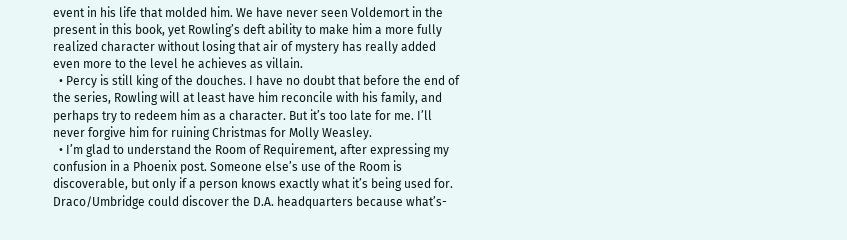event in his life that molded him. We have never seen Voldemort in the present in this book, yet Rowling’s deft ability to make him a more fully realized character without losing that air of mystery has really added even more to the level he achieves as villain.
  • Percy is still king of the douches. I have no doubt that before the end of the series, Rowling will at least have him reconcile with his family, and perhaps try to redeem him as a character. But it’s too late for me. I’ll never forgive him for ruining Christmas for Molly Weasley.
  • I’m glad to understand the Room of Requirement, after expressing my confusion in a Phoenix post. Someone else’s use of the Room is discoverable, but only if a person knows exactly what it’s being used for. Draco/Umbridge could discover the D.A. headquarters because what’s-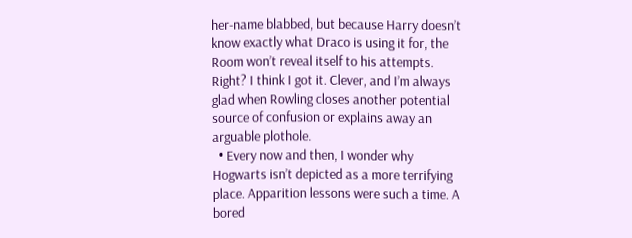her-name blabbed, but because Harry doesn’t know exactly what Draco is using it for, the Room won’t reveal itself to his attempts. Right? I think I got it. Clever, and I’m always glad when Rowling closes another potential source of confusion or explains away an arguable plothole.
  • Every now and then, I wonder why Hogwarts isn’t depicted as a more terrifying place. Apparition lessons were such a time. A bored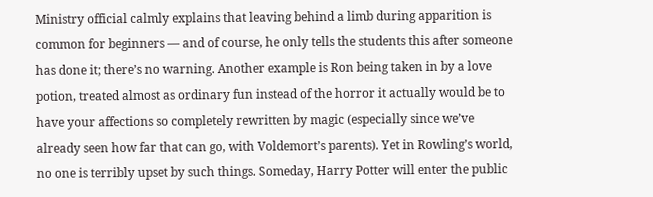Ministry official calmly explains that leaving behind a limb during apparition is common for beginners — and of course, he only tells the students this after someone has done it; there’s no warning. Another example is Ron being taken in by a love potion, treated almost as ordinary fun instead of the horror it actually would be to have your affections so completely rewritten by magic (especially since we’ve already seen how far that can go, with Voldemort’s parents). Yet in Rowling’s world, no one is terribly upset by such things. Someday, Harry Potter will enter the public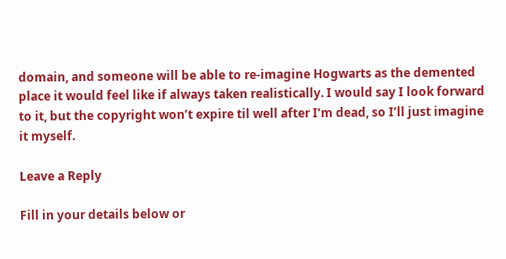domain, and someone will be able to re-imagine Hogwarts as the demented place it would feel like if always taken realistically. I would say I look forward to it, but the copyright won’t expire til well after I’m dead, so I’ll just imagine it myself.

Leave a Reply

Fill in your details below or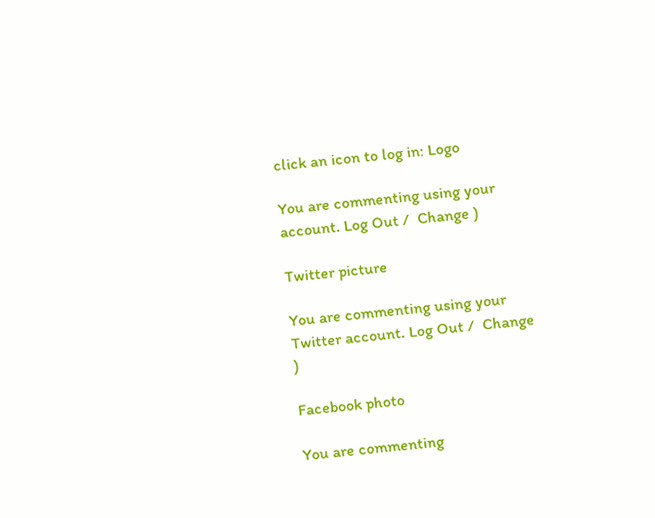click an icon to log in: Logo

You are commenting using your account. Log Out /  Change )

Twitter picture

You are commenting using your Twitter account. Log Out /  Change )

Facebook photo

You are commenting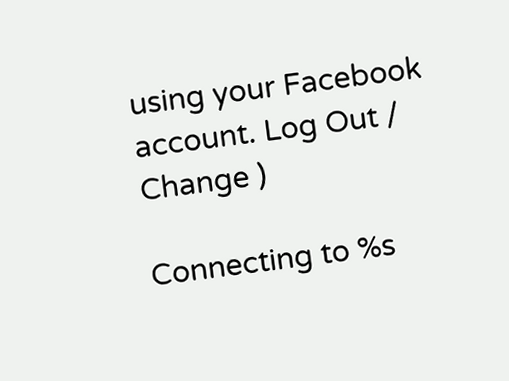using your Facebook account. Log Out /  Change )

Connecting to %s